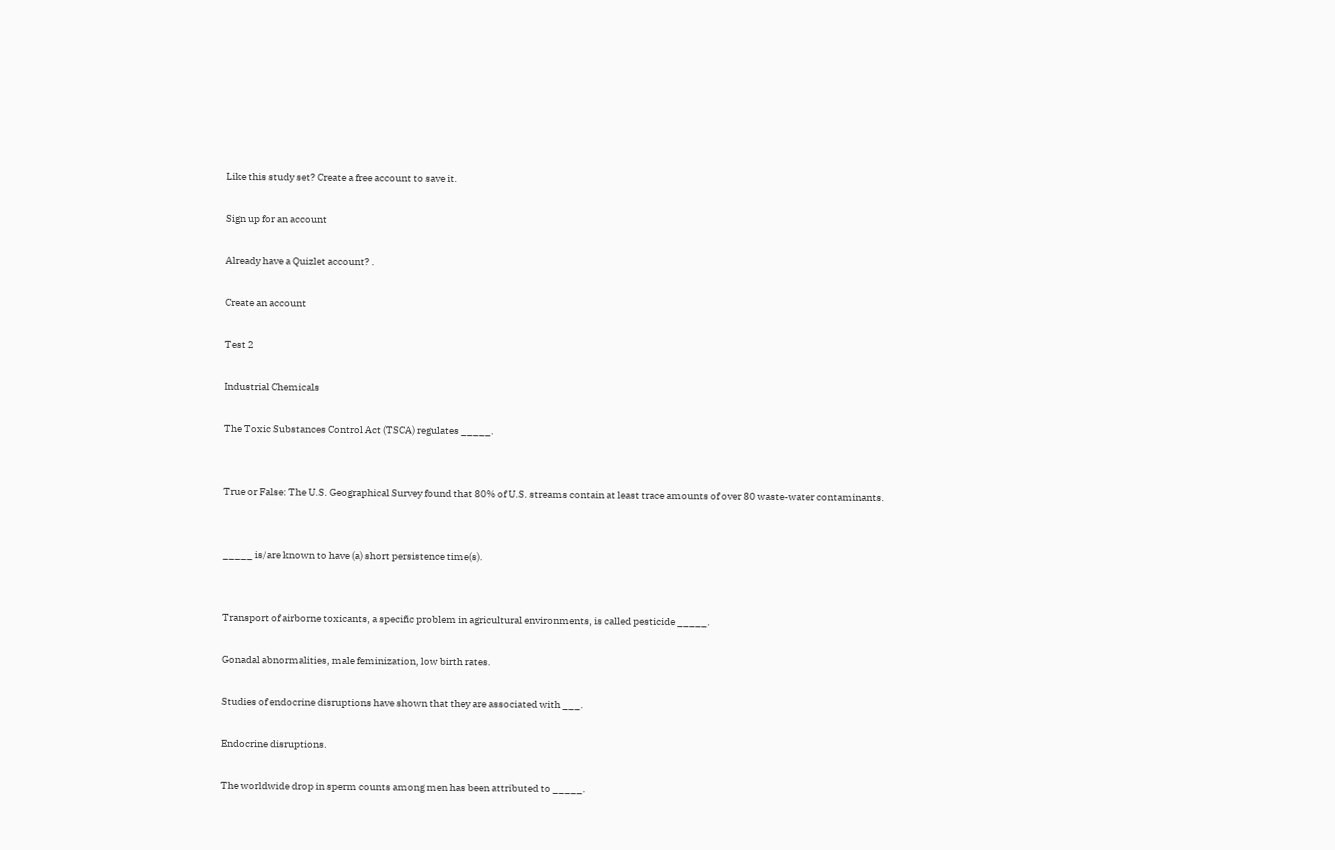Like this study set? Create a free account to save it.

Sign up for an account

Already have a Quizlet account? .

Create an account

Test 2

Industrial Chemicals

The Toxic Substances Control Act (TSCA) regulates _____.


True or False: The U.S. Geographical Survey found that 80% of U.S. streams contain at least trace amounts of over 80 waste-water contaminants.


_____ is/are known to have (a) short persistence time(s).


Transport of airborne toxicants, a specific problem in agricultural environments, is called pesticide _____.

Gonadal abnormalities, male feminization, low birth rates.

Studies of endocrine disruptions have shown that they are associated with ___.

Endocrine disruptions.

The worldwide drop in sperm counts among men has been attributed to _____.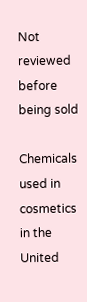Not reviewed before being sold

Chemicals used in cosmetics in the United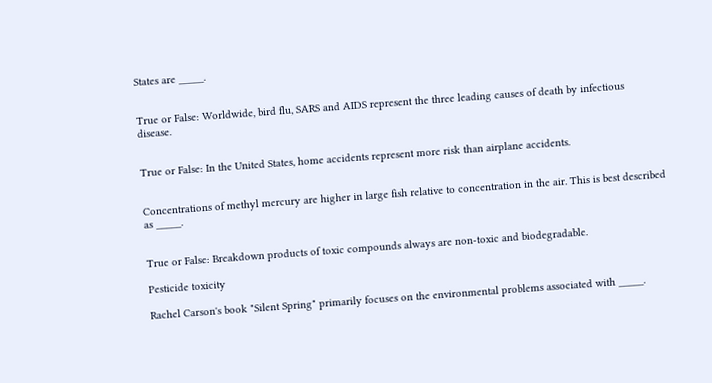States are _____.


True or False: Worldwide, bird flu, SARS and AIDS represent the three leading causes of death by infectious disease.


True or False: In the United States, home accidents represent more risk than airplane accidents.


Concentrations of methyl mercury are higher in large fish relative to concentration in the air. This is best described as _____.


True or False: Breakdown products of toxic compounds always are non-toxic and biodegradable.

Pesticide toxicity

Rachel Carson's book "Silent Spring" primarily focuses on the environmental problems associated with _____.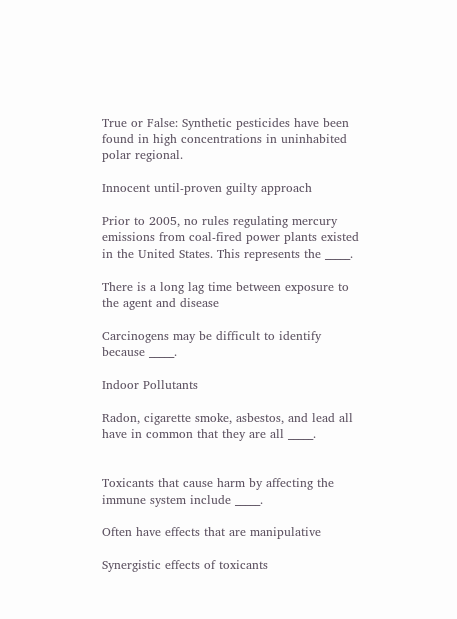True or False: Synthetic pesticides have been found in high concentrations in uninhabited polar regional.

Innocent until-proven guilty approach

Prior to 2005, no rules regulating mercury emissions from coal-fired power plants existed in the United States. This represents the _____.

There is a long lag time between exposure to the agent and disease

Carcinogens may be difficult to identify because _____.

Indoor Pollutants

Radon, cigarette smoke, asbestos, and lead all have in common that they are all _____.


Toxicants that cause harm by affecting the immune system include _____.

Often have effects that are manipulative

Synergistic effects of toxicants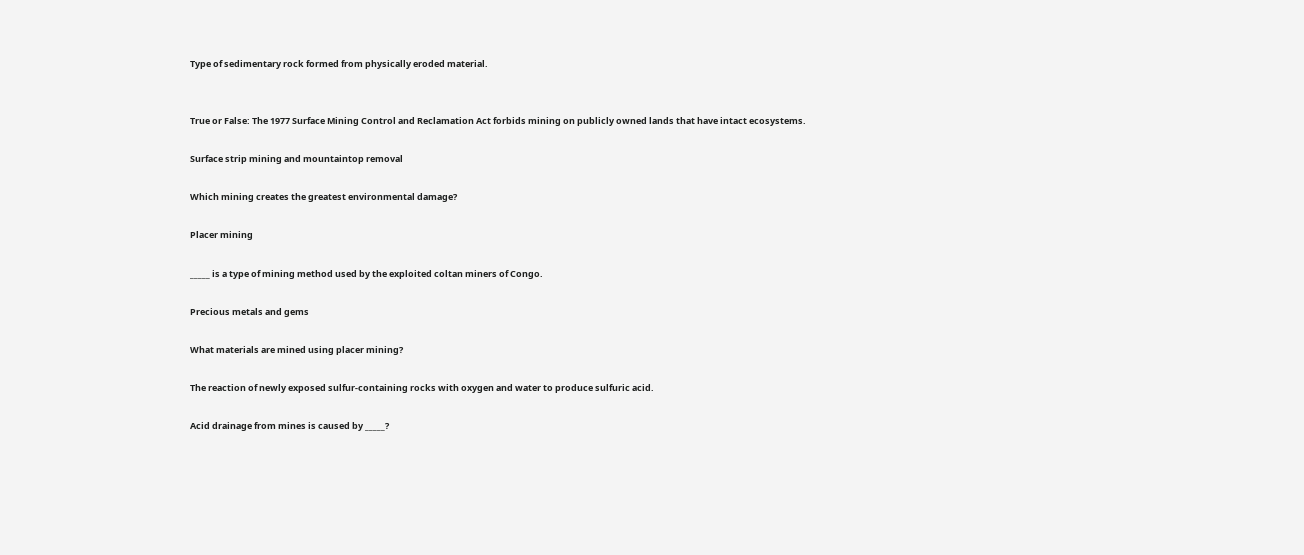Type of sedimentary rock formed from physically eroded material.


True or False: The 1977 Surface Mining Control and Reclamation Act forbids mining on publicly owned lands that have intact ecosystems.

Surface strip mining and mountaintop removal

Which mining creates the greatest environmental damage?

Placer mining

_____ is a type of mining method used by the exploited coltan miners of Congo.

Precious metals and gems

What materials are mined using placer mining?

The reaction of newly exposed sulfur-containing rocks with oxygen and water to produce sulfuric acid.

Acid drainage from mines is caused by _____?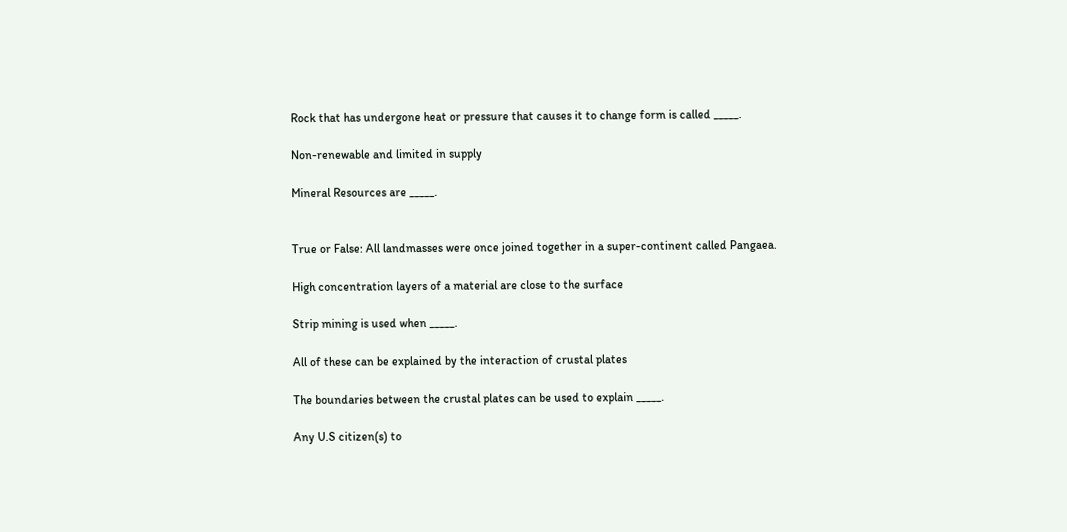Rock that has undergone heat or pressure that causes it to change form is called _____.

Non-renewable and limited in supply

Mineral Resources are _____.


True or False: All landmasses were once joined together in a super-continent called Pangaea.

High concentration layers of a material are close to the surface

Strip mining is used when _____.

All of these can be explained by the interaction of crustal plates

The boundaries between the crustal plates can be used to explain _____.

Any U.S citizen(s) to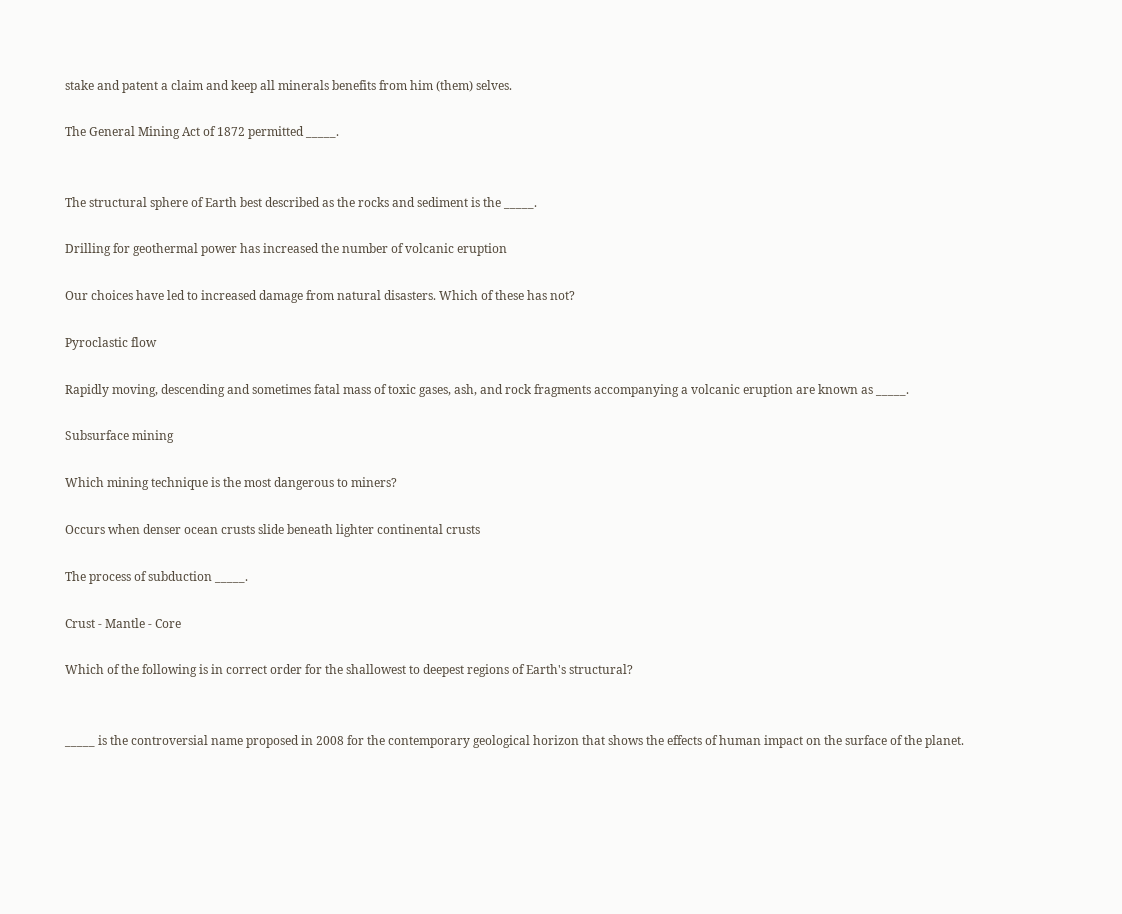stake and patent a claim and keep all minerals benefits from him (them) selves.

The General Mining Act of 1872 permitted _____.


The structural sphere of Earth best described as the rocks and sediment is the _____.

Drilling for geothermal power has increased the number of volcanic eruption

Our choices have led to increased damage from natural disasters. Which of these has not?

Pyroclastic flow

Rapidly moving, descending and sometimes fatal mass of toxic gases, ash, and rock fragments accompanying a volcanic eruption are known as _____.

Subsurface mining

Which mining technique is the most dangerous to miners?

Occurs when denser ocean crusts slide beneath lighter continental crusts

The process of subduction _____.

Crust - Mantle - Core

Which of the following is in correct order for the shallowest to deepest regions of Earth's structural?


_____ is the controversial name proposed in 2008 for the contemporary geological horizon that shows the effects of human impact on the surface of the planet.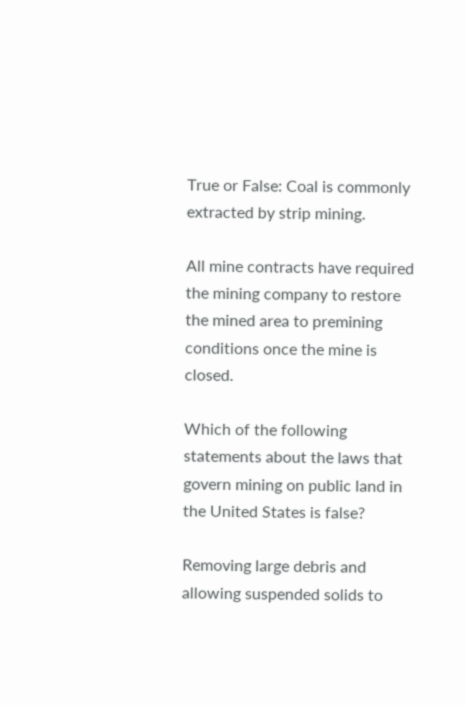True or False: Coal is commonly extracted by strip mining.

All mine contracts have required the mining company to restore the mined area to premining conditions once the mine is closed.

Which of the following statements about the laws that govern mining on public land in the United States is false?

Removing large debris and allowing suspended solids to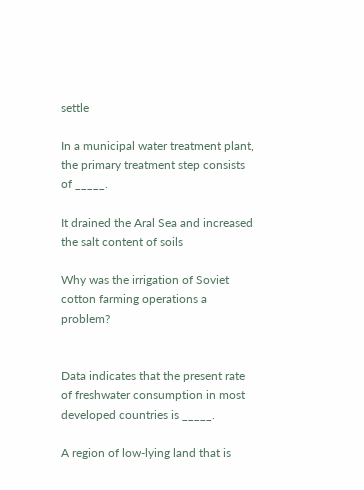settle

In a municipal water treatment plant, the primary treatment step consists of _____.

It drained the Aral Sea and increased the salt content of soils

Why was the irrigation of Soviet cotton farming operations a problem?


Data indicates that the present rate of freshwater consumption in most developed countries is _____.

A region of low-lying land that is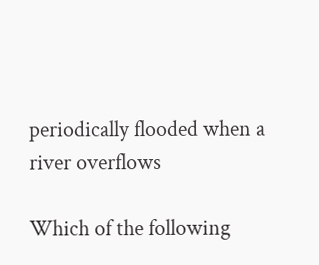periodically flooded when a river overflows

Which of the following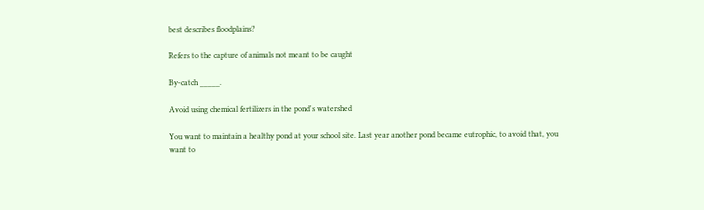best describes floodplains?

Refers to the capture of animals not meant to be caught

By-catch _____.

Avoid using chemical fertilizers in the pond's watershed

You want to maintain a healthy pond at your school site. Last year another pond became eutrophic, to avoid that, you want to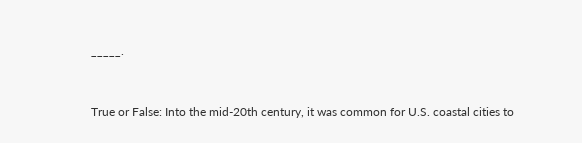_____.


True or False: Into the mid-20th century, it was common for U.S. coastal cities to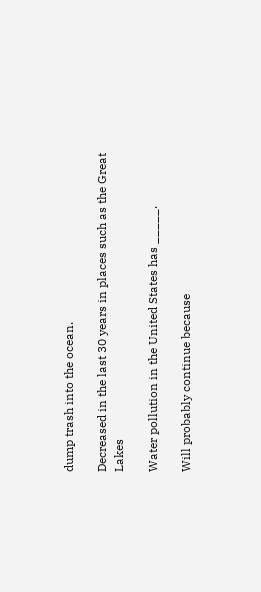dump trash into the ocean.

Decreased in the last 30 years in places such as the Great Lakes

Water pollution in the United States has _____.

Will probably continue because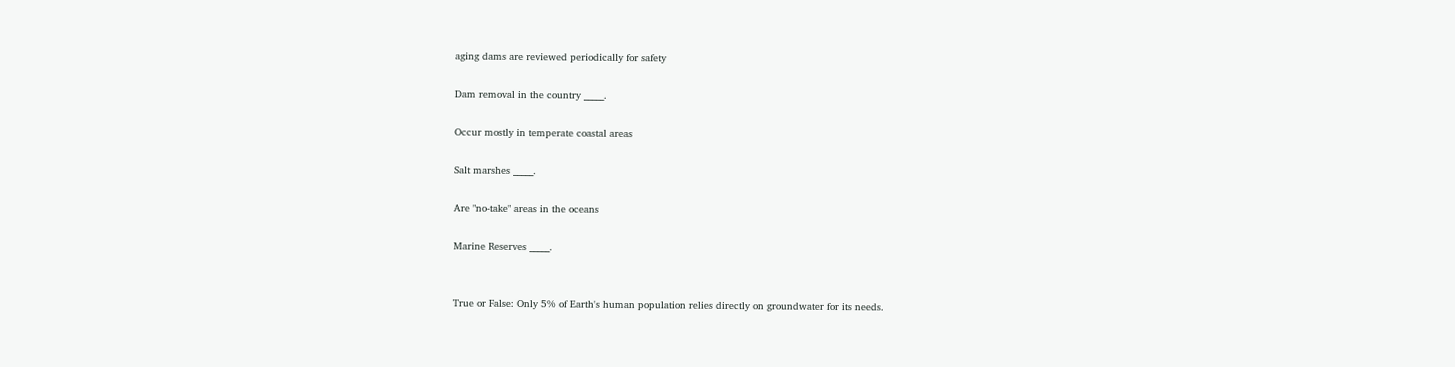aging dams are reviewed periodically for safety

Dam removal in the country _____.

Occur mostly in temperate coastal areas

Salt marshes _____.

Are "no-take" areas in the oceans

Marine Reserves _____.


True or False: Only 5% of Earth's human population relies directly on groundwater for its needs.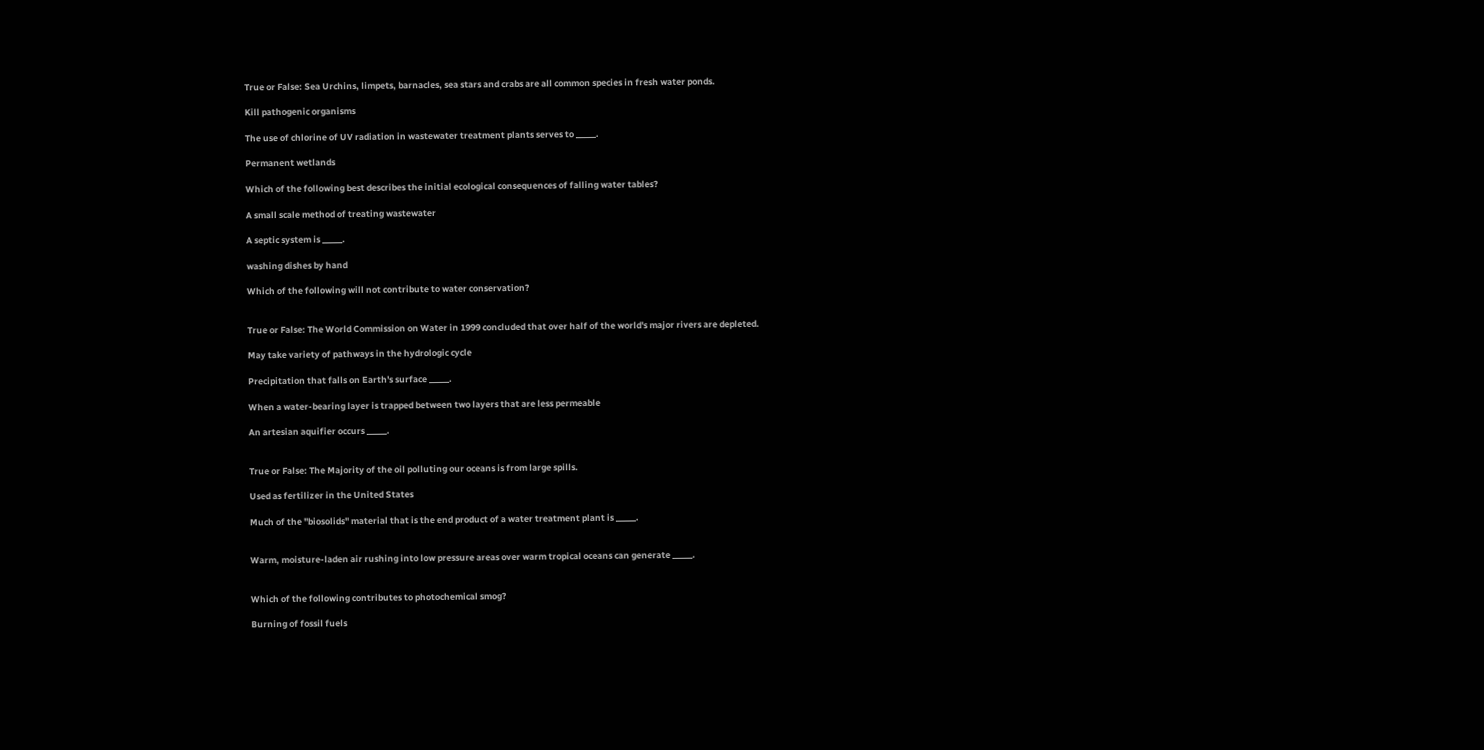True or False: Sea Urchins, limpets, barnacles, sea stars and crabs are all common species in fresh water ponds.

Kill pathogenic organisms

The use of chlorine of UV radiation in wastewater treatment plants serves to _____.

Permanent wetlands

Which of the following best describes the initial ecological consequences of falling water tables?

A small scale method of treating wastewater

A septic system is _____.

washing dishes by hand

Which of the following will not contribute to water conservation?


True or False: The World Commission on Water in 1999 concluded that over half of the world's major rivers are depleted.

May take variety of pathways in the hydrologic cycle

Precipitation that falls on Earth's surface _____.

When a water-bearing layer is trapped between two layers that are less permeable

An artesian aquifier occurs _____.


True or False: The Majority of the oil polluting our oceans is from large spills.

Used as fertilizer in the United States

Much of the "biosolids" material that is the end product of a water treatment plant is _____.


Warm, moisture-laden air rushing into low pressure areas over warm tropical oceans can generate _____.


Which of the following contributes to photochemical smog?

Burning of fossil fuels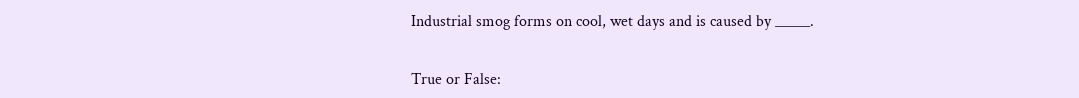Industrial smog forms on cool, wet days and is caused by _____.


True or False: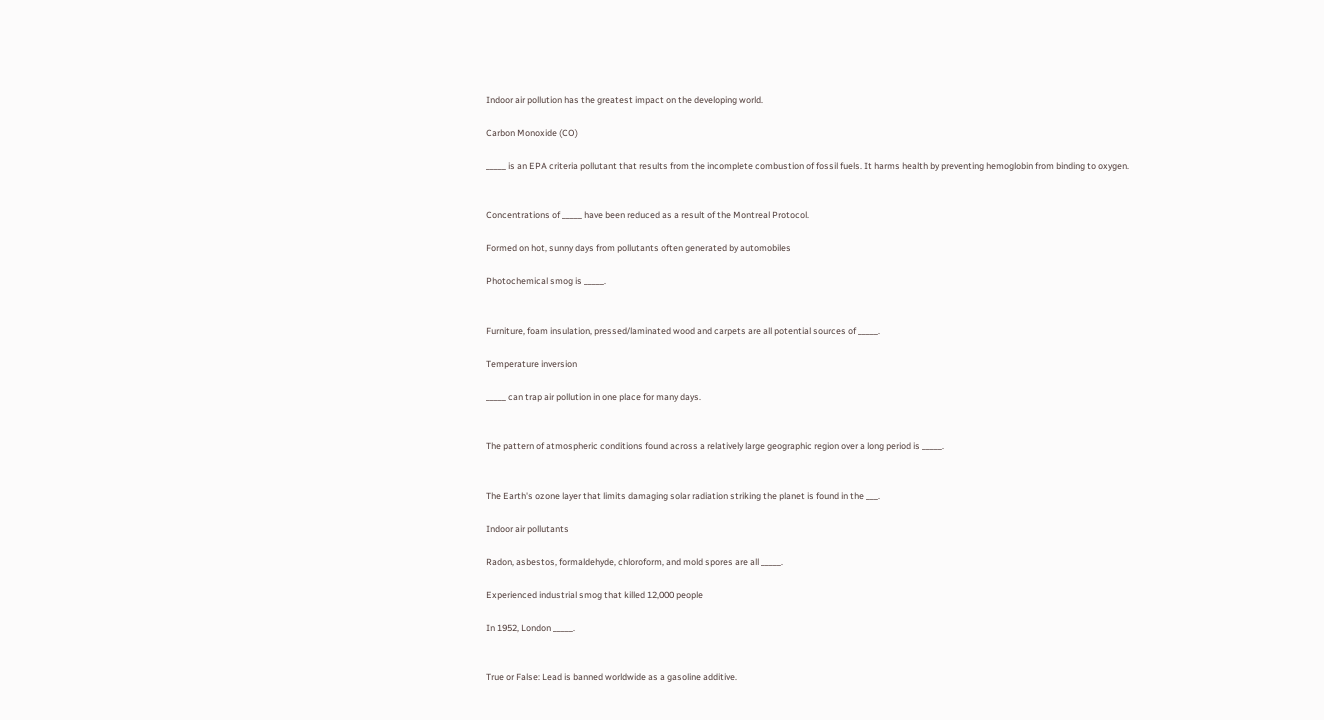Indoor air pollution has the greatest impact on the developing world.

Carbon Monoxide (CO)

_____ is an EPA criteria pollutant that results from the incomplete combustion of fossil fuels. It harms health by preventing hemoglobin from binding to oxygen.


Concentrations of _____ have been reduced as a result of the Montreal Protocol.

Formed on hot, sunny days from pollutants often generated by automobiles

Photochemical smog is _____.


Furniture, foam insulation, pressed/laminated wood and carpets are all potential sources of _____.

Temperature inversion

_____ can trap air pollution in one place for many days.


The pattern of atmospheric conditions found across a relatively large geographic region over a long period is _____.


The Earth's ozone layer that limits damaging solar radiation striking the planet is found in the ___.

Indoor air pollutants

Radon, asbestos, formaldehyde, chloroform, and mold spores are all _____.

Experienced industrial smog that killed 12,000 people

In 1952, London _____.


True or False: Lead is banned worldwide as a gasoline additive.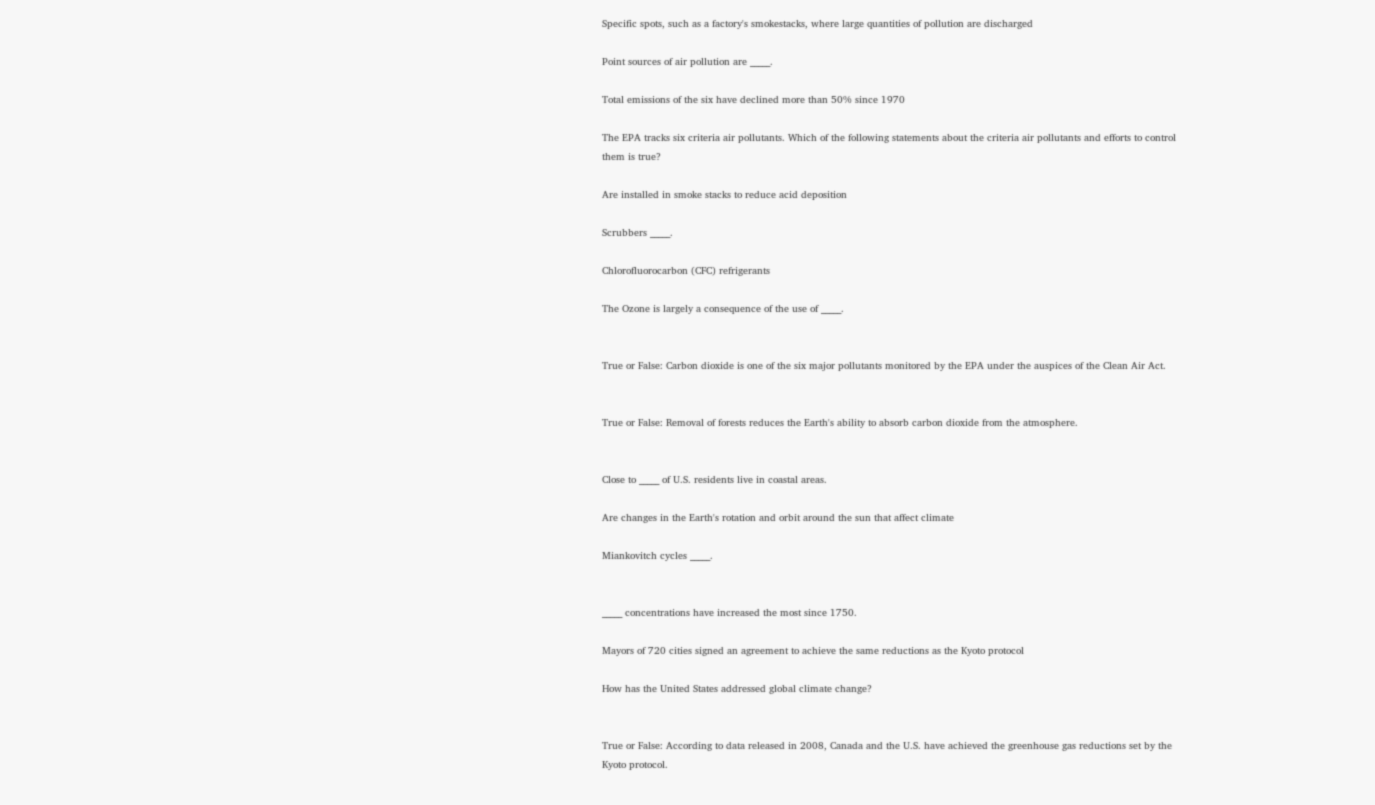Specific spots, such as a factory's smokestacks, where large quantities of pollution are discharged

Point sources of air pollution are _____.

Total emissions of the six have declined more than 50% since 1970

The EPA tracks six criteria air pollutants. Which of the following statements about the criteria air pollutants and efforts to control them is true?

Are installed in smoke stacks to reduce acid deposition

Scrubbers _____.

Chlorofluorocarbon (CFC) refrigerants

The Ozone is largely a consequence of the use of _____.


True or False: Carbon dioxide is one of the six major pollutants monitored by the EPA under the auspices of the Clean Air Act.


True or False: Removal of forests reduces the Earth's ability to absorb carbon dioxide from the atmosphere.


Close to _____ of U.S. residents live in coastal areas.

Are changes in the Earth's rotation and orbit around the sun that affect climate

Miankovitch cycles _____.


_____ concentrations have increased the most since 1750.

Mayors of 720 cities signed an agreement to achieve the same reductions as the Kyoto protocol

How has the United States addressed global climate change?


True or False: According to data released in 2008, Canada and the U.S. have achieved the greenhouse gas reductions set by the Kyoto protocol.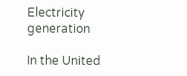Electricity generation

In the United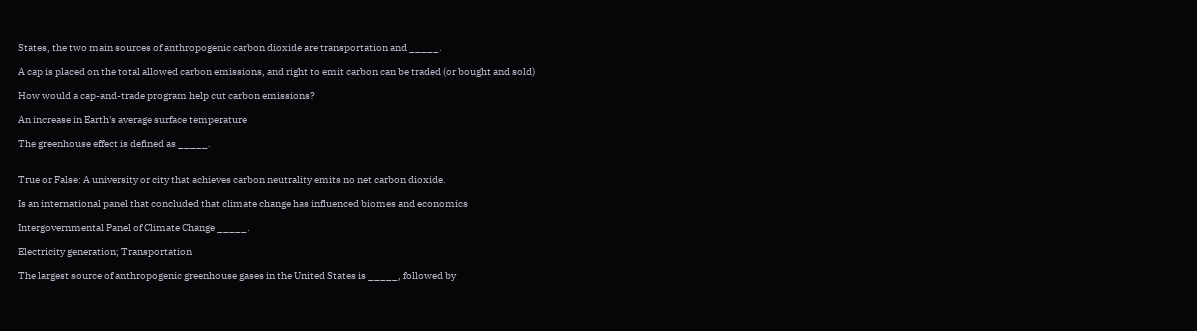States, the two main sources of anthropogenic carbon dioxide are transportation and _____.

A cap is placed on the total allowed carbon emissions, and right to emit carbon can be traded (or bought and sold)

How would a cap-and-trade program help cut carbon emissions?

An increase in Earth's average surface temperature

The greenhouse effect is defined as _____.


True or False: A university or city that achieves carbon neutrality emits no net carbon dioxide.

Is an international panel that concluded that climate change has influenced biomes and economics

Intergovernmental Panel of Climate Change _____.

Electricity generation; Transportation

The largest source of anthropogenic greenhouse gases in the United States is _____, followed by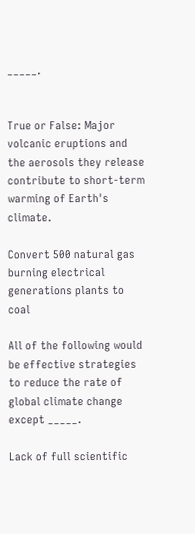_____.


True or False: Major volcanic eruptions and the aerosols they release contribute to short-term warming of Earth's climate.

Convert 500 natural gas burning electrical generations plants to coal

All of the following would be effective strategies to reduce the rate of global climate change except _____.

Lack of full scientific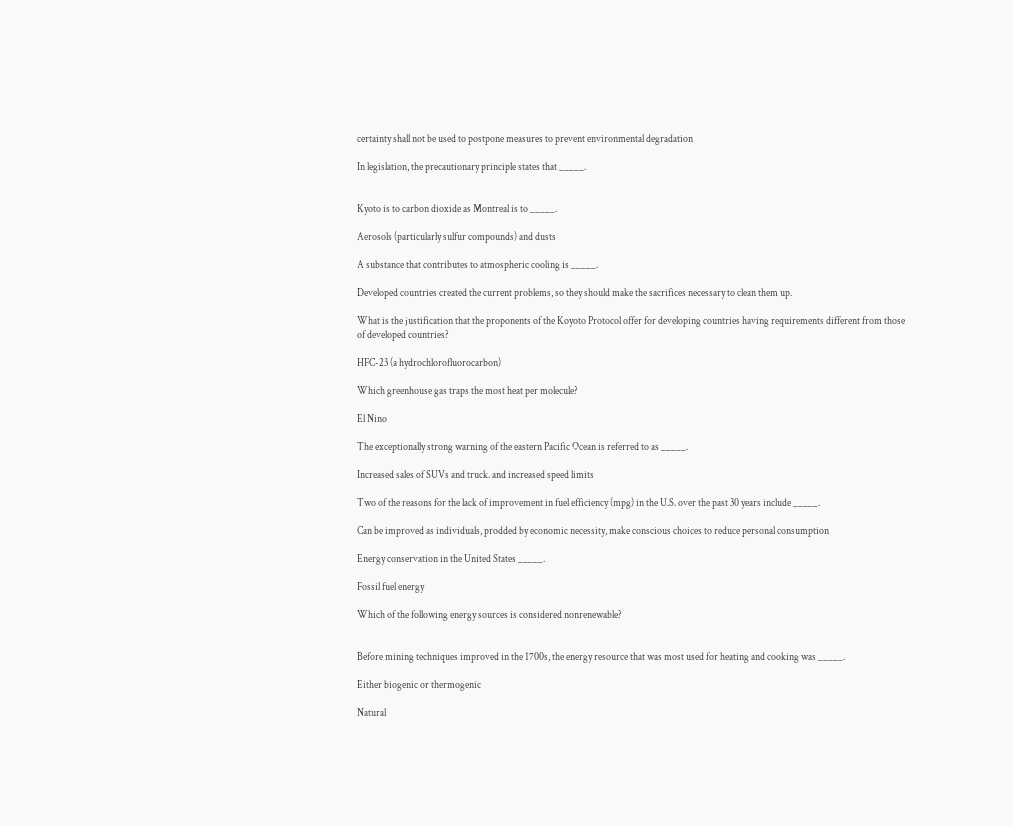certainty shall not be used to postpone measures to prevent environmental degradation

In legislation, the precautionary principle states that _____.


Kyoto is to carbon dioxide as Montreal is to _____.

Aerosols (particularly sulfur compounds) and dusts

A substance that contributes to atmospheric cooling is _____.

Developed countries created the current problems, so they should make the sacrifices necessary to clean them up.

What is the justification that the proponents of the Koyoto Protocol offer for developing countries having requirements different from those of developed countries?

HFC-23 (a hydrochlorofluorocarbon)

Which greenhouse gas traps the most heat per molecule?

El Nino

The exceptionally strong warning of the eastern Pacific Ocean is referred to as _____.

Increased sales of SUVs and truck. and increased speed limits

Two of the reasons for the lack of improvement in fuel efficiency (mpg) in the U.S. over the past 30 years include _____.

Can be improved as individuals, prodded by economic necessity, make conscious choices to reduce personal consumption

Energy conservation in the United States _____.

Fossil fuel energy

Which of the following energy sources is considered nonrenewable?


Before mining techniques improved in the 1700s, the energy resource that was most used for heating and cooking was _____.

Either biogenic or thermogenic

Natural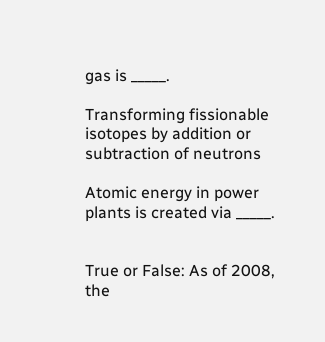gas is _____.

Transforming fissionable isotopes by addition or subtraction of neutrons

Atomic energy in power plants is created via _____.


True or False: As of 2008, the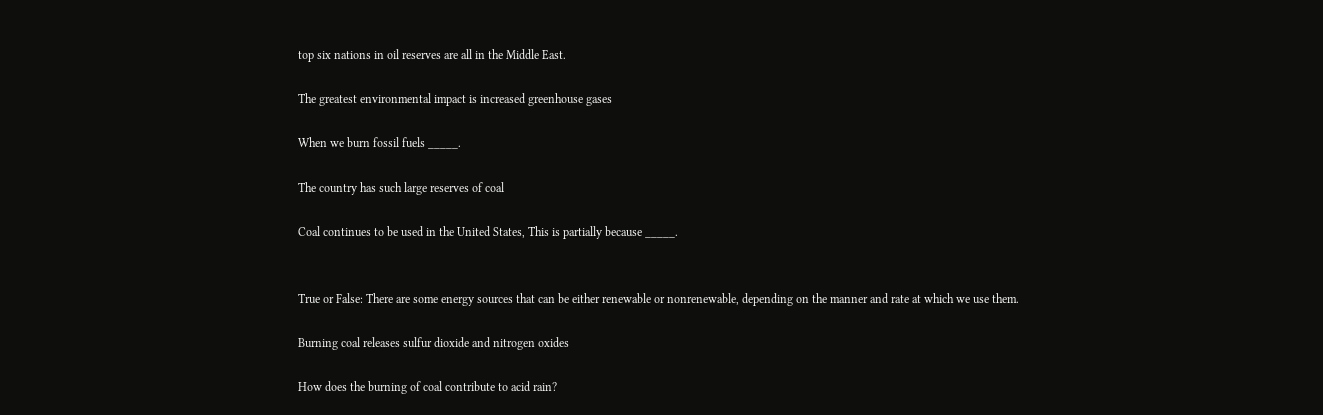top six nations in oil reserves are all in the Middle East.

The greatest environmental impact is increased greenhouse gases

When we burn fossil fuels _____.

The country has such large reserves of coal

Coal continues to be used in the United States, This is partially because _____.


True or False: There are some energy sources that can be either renewable or nonrenewable, depending on the manner and rate at which we use them.

Burning coal releases sulfur dioxide and nitrogen oxides

How does the burning of coal contribute to acid rain?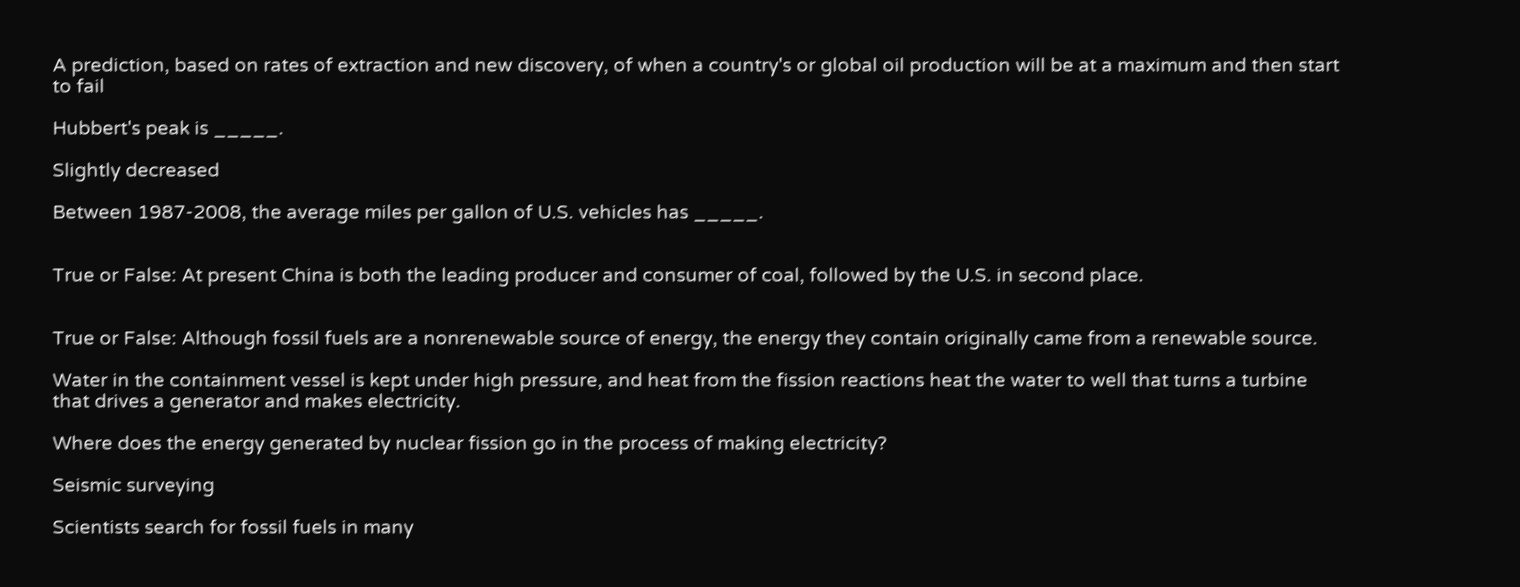A prediction, based on rates of extraction and new discovery, of when a country's or global oil production will be at a maximum and then start to fail

Hubbert's peak is _____.

Slightly decreased

Between 1987-2008, the average miles per gallon of U.S. vehicles has _____.


True or False: At present China is both the leading producer and consumer of coal, followed by the U.S. in second place.


True or False: Although fossil fuels are a nonrenewable source of energy, the energy they contain originally came from a renewable source.

Water in the containment vessel is kept under high pressure, and heat from the fission reactions heat the water to well that turns a turbine that drives a generator and makes electricity.

Where does the energy generated by nuclear fission go in the process of making electricity?

Seismic surveying

Scientists search for fossil fuels in many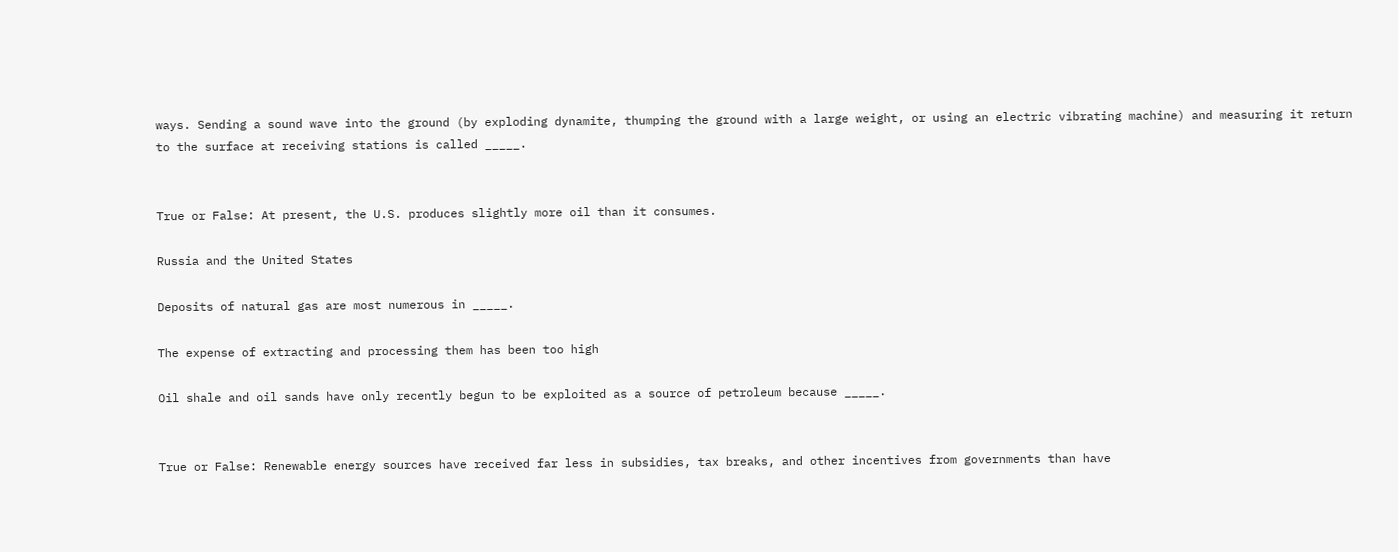ways. Sending a sound wave into the ground (by exploding dynamite, thumping the ground with a large weight, or using an electric vibrating machine) and measuring it return to the surface at receiving stations is called _____.


True or False: At present, the U.S. produces slightly more oil than it consumes.

Russia and the United States

Deposits of natural gas are most numerous in _____.

The expense of extracting and processing them has been too high

Oil shale and oil sands have only recently begun to be exploited as a source of petroleum because _____.


True or False: Renewable energy sources have received far less in subsidies, tax breaks, and other incentives from governments than have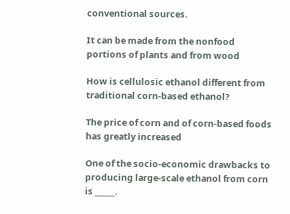conventional sources.

It can be made from the nonfood portions of plants and from wood

How is cellulosic ethanol different from traditional corn-based ethanol?

The price of corn and of corn-based foods has greatly increased

One of the socio-economic drawbacks to producing large-scale ethanol from corn is _____.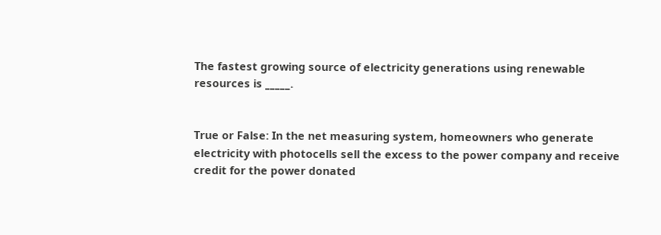The fastest growing source of electricity generations using renewable resources is _____.


True or False: In the net measuring system, homeowners who generate electricity with photocells sell the excess to the power company and receive credit for the power donated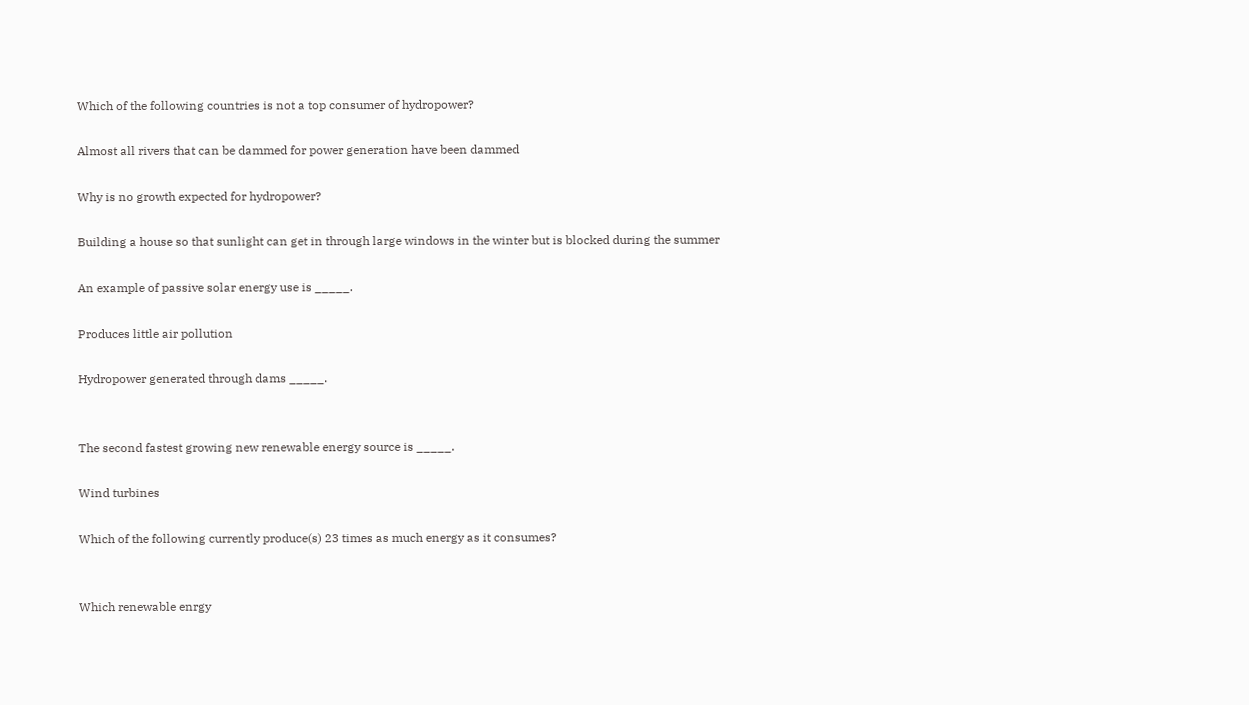Which of the following countries is not a top consumer of hydropower?

Almost all rivers that can be dammed for power generation have been dammed

Why is no growth expected for hydropower?

Building a house so that sunlight can get in through large windows in the winter but is blocked during the summer

An example of passive solar energy use is _____.

Produces little air pollution

Hydropower generated through dams _____.


The second fastest growing new renewable energy source is _____.

Wind turbines

Which of the following currently produce(s) 23 times as much energy as it consumes?


Which renewable enrgy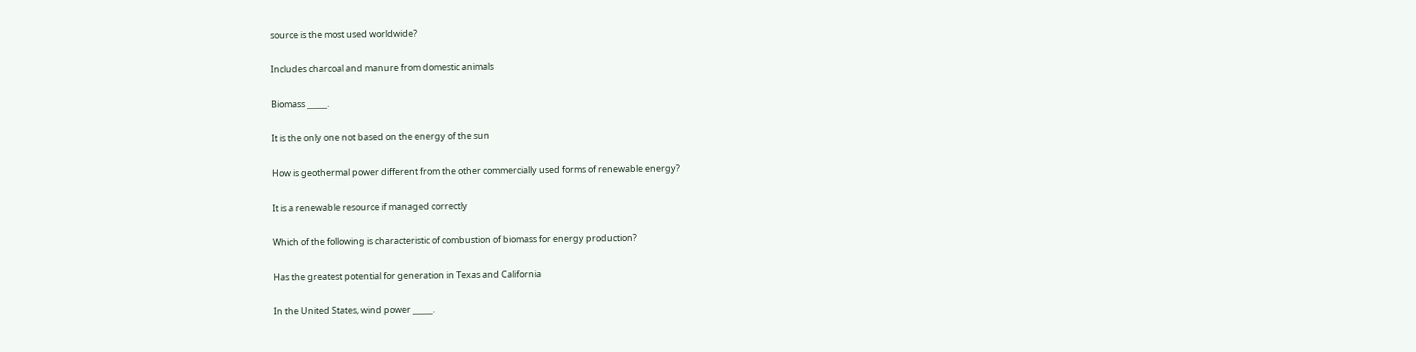source is the most used worldwide?

Includes charcoal and manure from domestic animals

Biomass _____.

It is the only one not based on the energy of the sun

How is geothermal power different from the other commercially used forms of renewable energy?

It is a renewable resource if managed correctly

Which of the following is characteristic of combustion of biomass for energy production?

Has the greatest potential for generation in Texas and California

In the United States, wind power _____.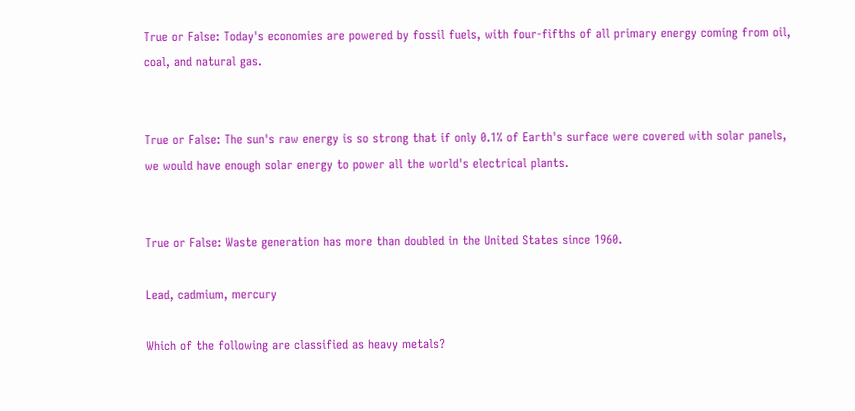True or False: Today's economies are powered by fossil fuels, with four-fifths of all primary energy coming from oil, coal, and natural gas.


True or False: The sun's raw energy is so strong that if only 0.1% of Earth's surface were covered with solar panels, we would have enough solar energy to power all the world's electrical plants.


True or False: Waste generation has more than doubled in the United States since 1960.

Lead, cadmium, mercury

Which of the following are classified as heavy metals?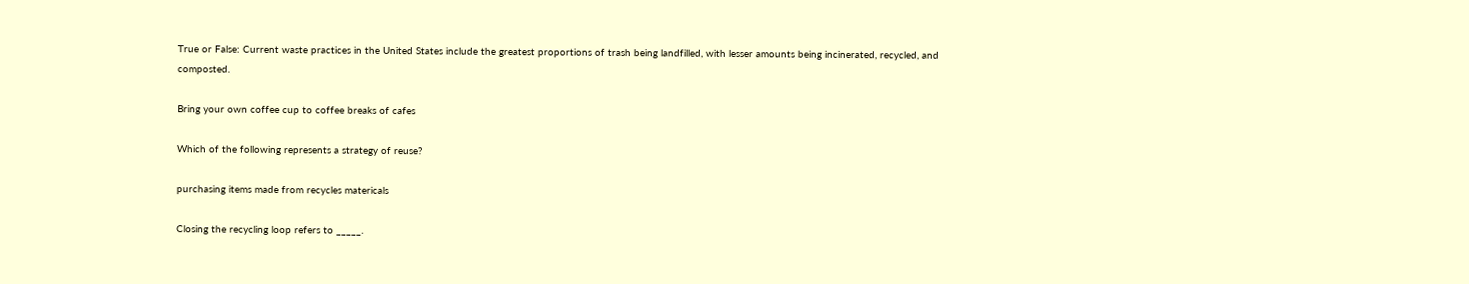True or False: Current waste practices in the United States include the greatest proportions of trash being landfilled, with lesser amounts being incinerated, recycled, and composted.

Bring your own coffee cup to coffee breaks of cafes

Which of the following represents a strategy of reuse?

purchasing items made from recycles matericals

Closing the recycling loop refers to _____.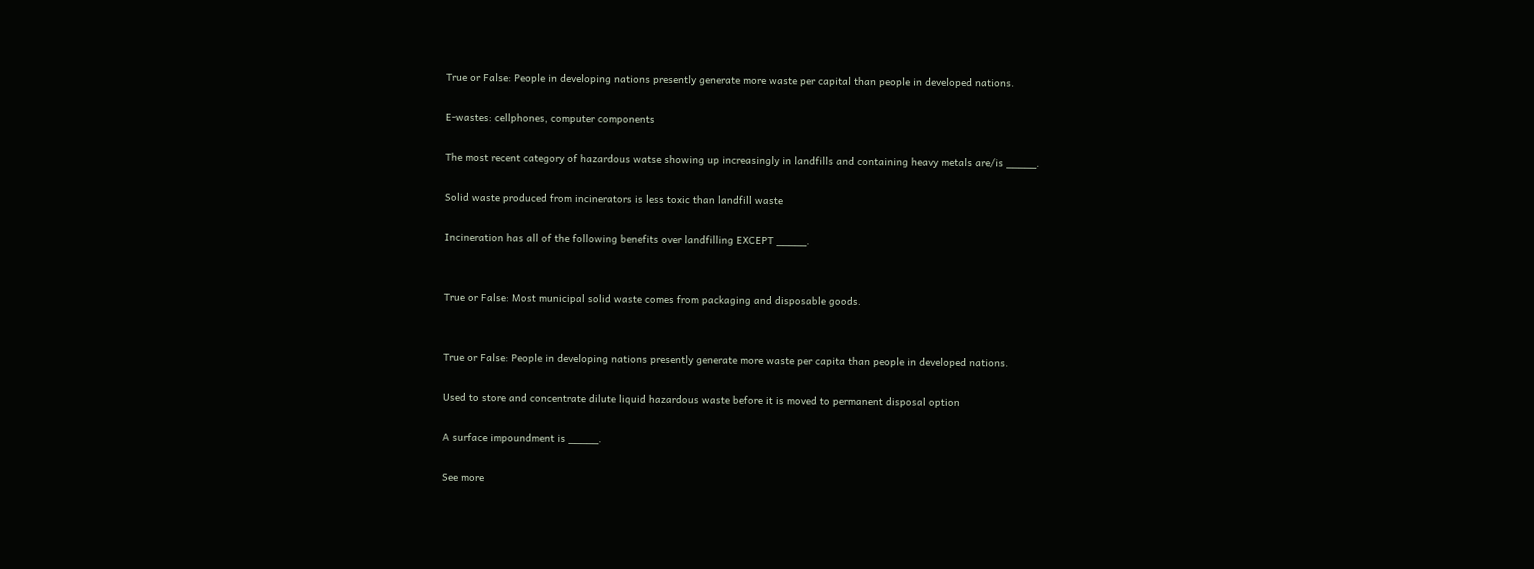True or False: People in developing nations presently generate more waste per capital than people in developed nations.

E-wastes: cellphones, computer components

The most recent category of hazardous watse showing up increasingly in landfills and containing heavy metals are/is _____.

Solid waste produced from incinerators is less toxic than landfill waste

Incineration has all of the following benefits over landfilling EXCEPT _____.


True or False: Most municipal solid waste comes from packaging and disposable goods.


True or False: People in developing nations presently generate more waste per capita than people in developed nations.

Used to store and concentrate dilute liquid hazardous waste before it is moved to permanent disposal option

A surface impoundment is _____.

See more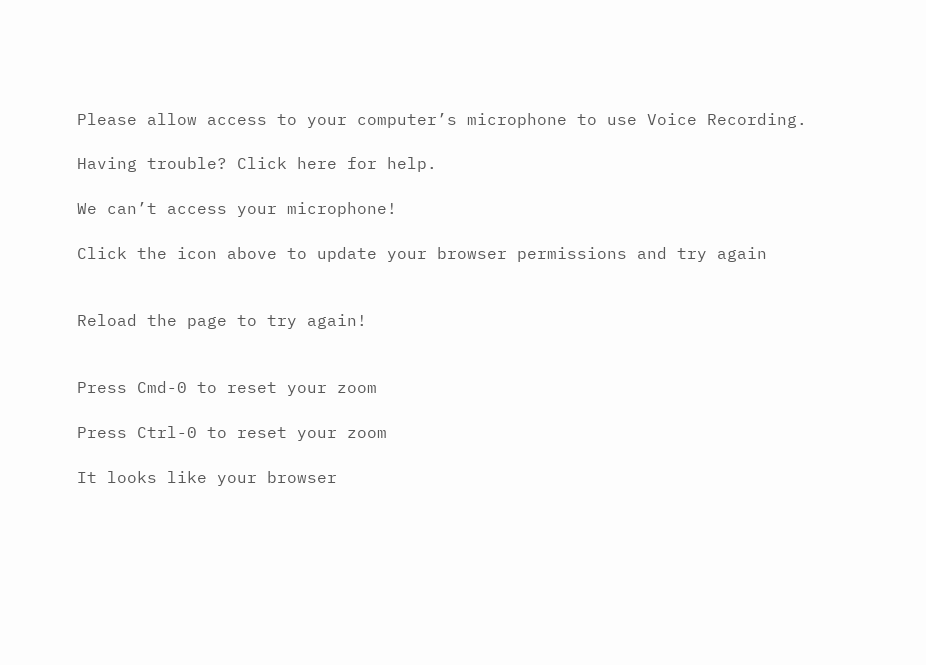Please allow access to your computer’s microphone to use Voice Recording.

Having trouble? Click here for help.

We can’t access your microphone!

Click the icon above to update your browser permissions and try again


Reload the page to try again!


Press Cmd-0 to reset your zoom

Press Ctrl-0 to reset your zoom

It looks like your browser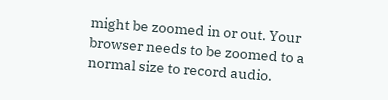might be zoomed in or out. Your browser needs to be zoomed to a normal size to record audio.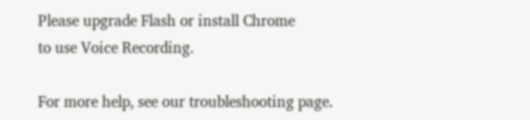Please upgrade Flash or install Chrome
to use Voice Recording.

For more help, see our troubleshooting page.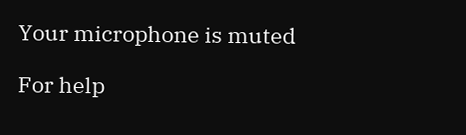Your microphone is muted

For help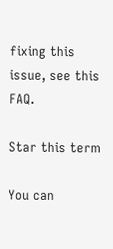fixing this issue, see this FAQ.

Star this term

You can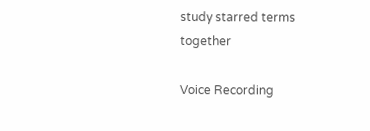study starred terms together

Voice Recording